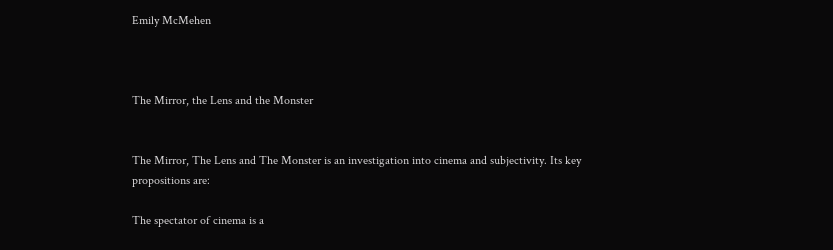Emily McMehen



The Mirror, the Lens and the Monster


The Mirror, The Lens and The Monster is an investigation into cinema and subjectivity. Its key propositions are:

The spectator of cinema is a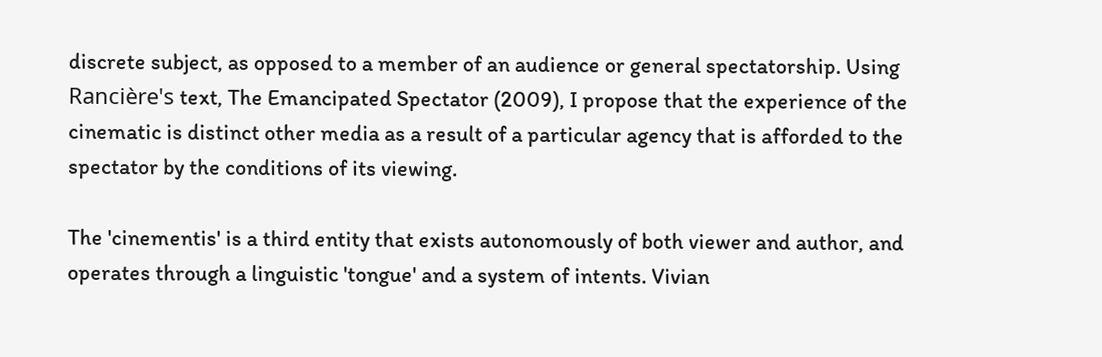discrete subject, as opposed to a member of an audience or general spectatorship. Using Rancière's text, The Emancipated Spectator (2009), I propose that the experience of the cinematic is distinct other media as a result of a particular agency that is afforded to the spectator by the conditions of its viewing.

The 'cinementis' is a third entity that exists autonomously of both viewer and author, and operates through a linguistic 'tongue' and a system of intents. Vivian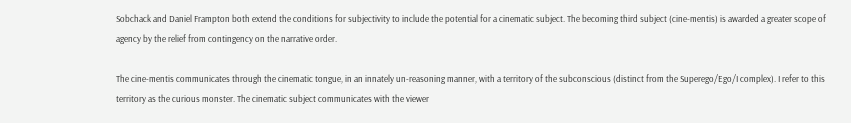Sobchack and Daniel Frampton both extend the conditions for subjectivity to include the potential for a cinematic subject. The becoming third subject (cine-mentis) is awarded a greater scope of agency by the relief from contingency on the narrative order.

The cine-mentis communicates through the cinematic tongue, in an innately un-reasoning manner, with a territory of the subconscious (distinct from the Superego/Ego/I complex). I refer to this territory as the curious monster. The cinematic subject communicates with the viewer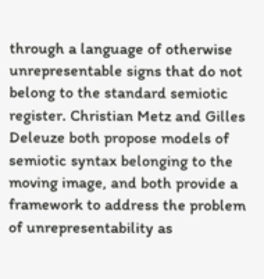through a language of otherwise unrepresentable signs that do not belong to the standard semiotic register. Christian Metz and Gilles Deleuze both propose models of semiotic syntax belonging to the moving image, and both provide a framework to address the problem of unrepresentability as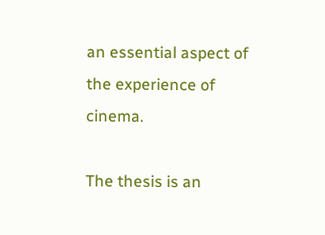an essential aspect of the experience of cinema.

The thesis is an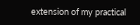extension of my practical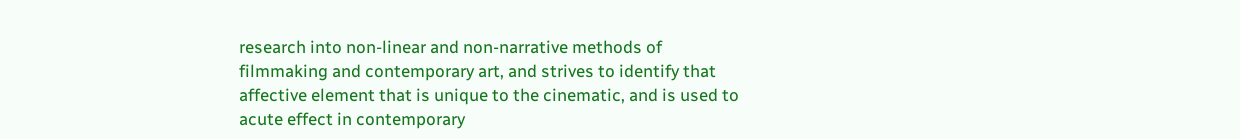research into non-linear and non-narrative methods of filmmaking and contemporary art, and strives to identify that affective element that is unique to the cinematic, and is used to acute effect in contemporary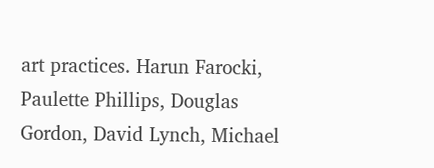art practices. Harun Farocki, Paulette Phillips, Douglas Gordon, David Lynch, Michael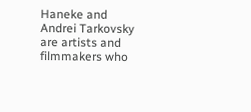Haneke and Andrei Tarkovsky are artists and filmmakers who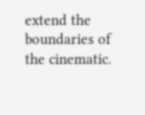extend the boundaries of the cinematic.